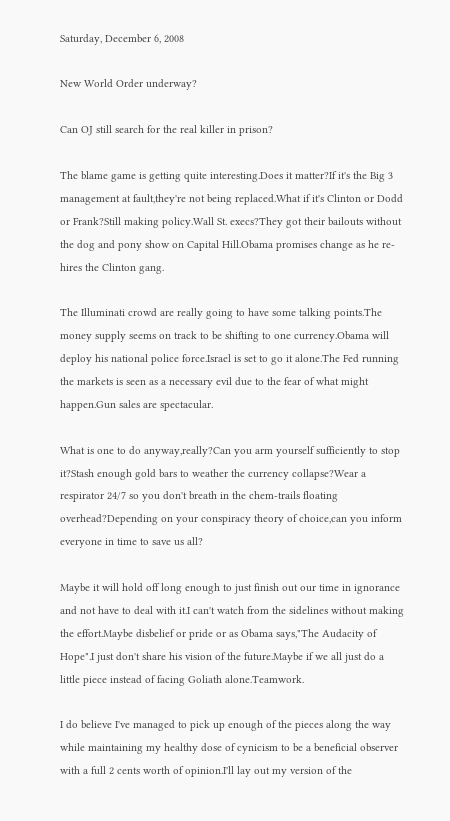Saturday, December 6, 2008

New World Order underway?

Can OJ still search for the real killer in prison?

The blame game is getting quite interesting.Does it matter?If it's the Big 3 management at fault,they're not being replaced.What if it's Clinton or Dodd or Frank?Still making policy.Wall St. execs?They got their bailouts without the dog and pony show on Capital Hill.Obama promises change as he re-hires the Clinton gang.

The Illuminati crowd are really going to have some talking points.The money supply seems on track to be shifting to one currency.Obama will deploy his national police force.Israel is set to go it alone.The Fed running the markets is seen as a necessary evil due to the fear of what might happen.Gun sales are spectacular.

What is one to do anyway,really?Can you arm yourself sufficiently to stop it?Stash enough gold bars to weather the currency collapse?Wear a respirator 24/7 so you don't breath in the chem-trails floating overhead?Depending on your conspiracy theory of choice,can you inform everyone in time to save us all?

Maybe it will hold off long enough to just finish out our time in ignorance and not have to deal with it.I can't watch from the sidelines without making the effort.Maybe disbelief or pride or as Obama says,"The Audacity of Hope".I just don't share his vision of the future.Maybe if we all just do a little piece instead of facing Goliath alone.Teamwork.

I do believe I've managed to pick up enough of the pieces along the way while maintaining my healthy dose of cynicism to be a beneficial observer with a full 2 cents worth of opinion.I'll lay out my version of the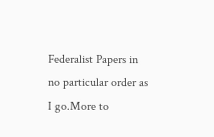Federalist Papers in no particular order as I go.More to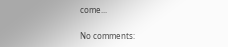come...

No comments: